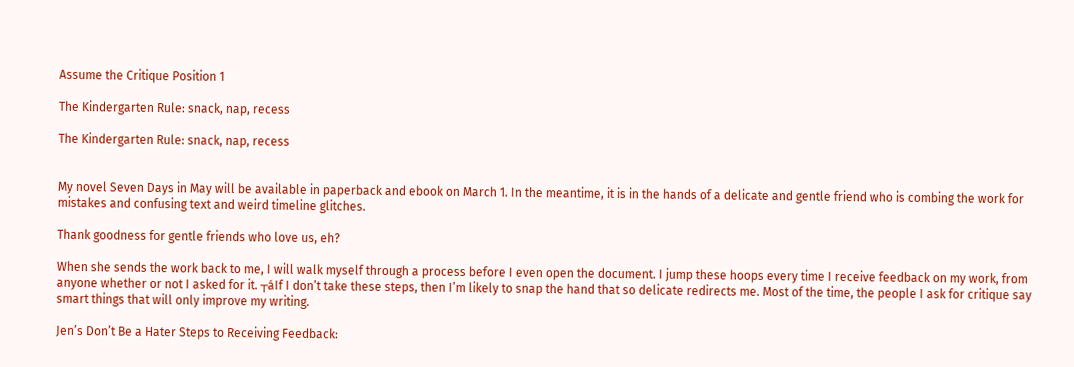Assume the Critique Position 1

The Kindergarten Rule: snack, nap, recess

The Kindergarten Rule: snack, nap, recess


My novel Seven Days in May will be available in paperback and ebook on March 1. In the meantime, it is in the hands of a delicate and gentle friend who is combing the work for mistakes and confusing text and weird timeline glitches.

Thank goodness for gentle friends who love us, eh?

When she sends the work back to me, I will walk myself through a process before I even open the document. I jump these hoops every time I receive feedback on my work, from anyone whether or not I asked for it. ┬áIf I don’t take these steps, then I’m likely to snap the hand that so delicate redirects me. Most of the time, the people I ask for critique say smart things that will only improve my writing.

Jen’s Don’t Be a Hater Steps to Receiving Feedback: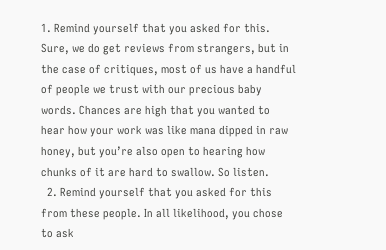1. Remind yourself that you asked for this. Sure, we do get reviews from strangers, but in the case of critiques, most of us have a handful of people we trust with our precious baby words. Chances are high that you wanted to hear how your work was like mana dipped in raw honey, but you’re also open to hearing how chunks of it are hard to swallow. So listen.
  2. Remind yourself that you asked for this from these people. In all likelihood, you chose to ask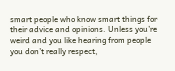smart people who know smart things for their advice and opinions. Unless you’re weird and you like hearing from people you don’t really respect,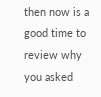then now is a good time to review why you asked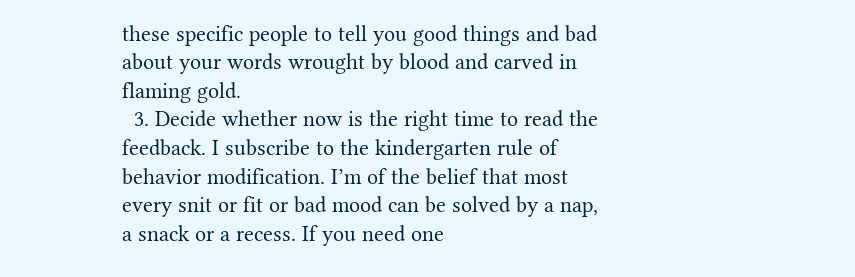these specific people to tell you good things and bad about your words wrought by blood and carved in flaming gold.
  3. Decide whether now is the right time to read the feedback. I subscribe to the kindergarten rule of behavior modification. I’m of the belief that most every snit or fit or bad mood can be solved by a nap, a snack or a recess. If you need one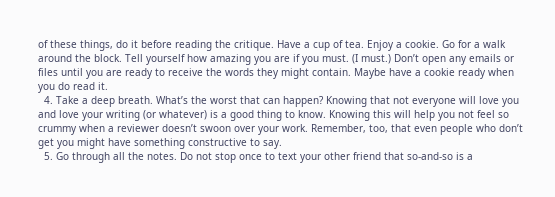of these things, do it before reading the critique. Have a cup of tea. Enjoy a cookie. Go for a walk around the block. Tell yourself how amazing you are if you must. (I must.) Don’t open any emails or files until you are ready to receive the words they might contain. Maybe have a cookie ready when you do read it.
  4. Take a deep breath. What’s the worst that can happen? Knowing that not everyone will love you and love your writing (or whatever) is a good thing to know. Knowing this will help you not feel so crummy when a reviewer doesn’t swoon over your work. Remember, too, that even people who don’t get you might have something constructive to say.
  5. Go through all the notes. Do not stop once to text your other friend that so-and-so is a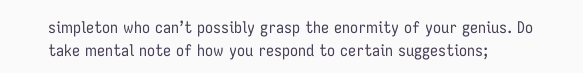simpleton who can’t possibly grasp the enormity of your genius. Do take mental note of how you respond to certain suggestions;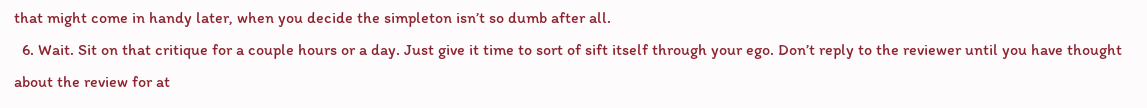that might come in handy later, when you decide the simpleton isn’t so dumb after all.
  6. Wait. Sit on that critique for a couple hours or a day. Just give it time to sort of sift itself through your ego. Don’t reply to the reviewer until you have thought about the review for at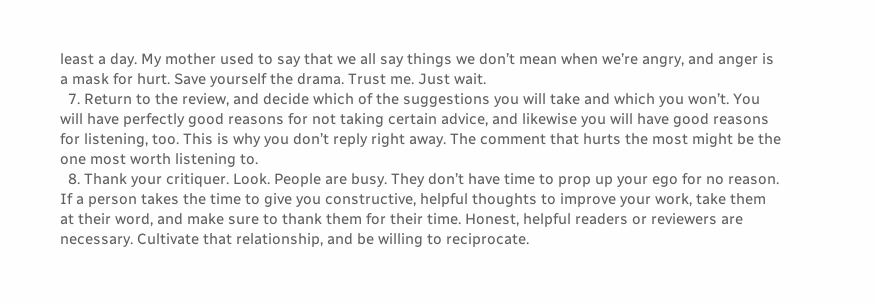least a day. My mother used to say that we all say things we don’t mean when we’re angry, and anger is a mask for hurt. Save yourself the drama. Trust me. Just wait.
  7. Return to the review, and decide which of the suggestions you will take and which you won’t. You will have perfectly good reasons for not taking certain advice, and likewise you will have good reasons for listening, too. This is why you don’t reply right away. The comment that hurts the most might be the one most worth listening to.
  8. Thank your critiquer. Look. People are busy. They don’t have time to prop up your ego for no reason. If a person takes the time to give you constructive, helpful thoughts to improve your work, take them at their word, and make sure to thank them for their time. Honest, helpful readers or reviewers are necessary. Cultivate that relationship, and be willing to reciprocate.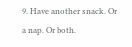9. Have another snack. Or a nap. Or both.